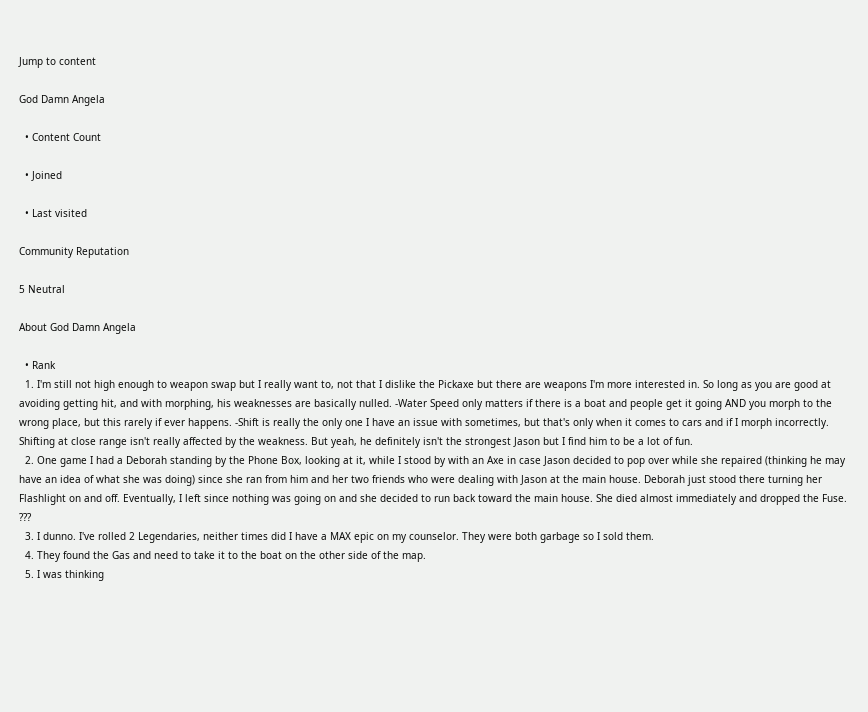Jump to content

God Damn Angela

  • Content Count

  • Joined

  • Last visited

Community Reputation

5 Neutral

About God Damn Angela

  • Rank
  1. I'm still not high enough to weapon swap but I really want to, not that I dislike the Pickaxe but there are weapons I'm more interested in. So long as you are good at avoiding getting hit, and with morphing, his weaknesses are basically nulled. -Water Speed only matters if there is a boat and people get it going AND you morph to the wrong place, but this rarely if ever happens. -Shift is really the only one I have an issue with sometimes, but that's only when it comes to cars and if I morph incorrectly. Shifting at close range isn't really affected by the weakness. But yeah, he definitely isn't the strongest Jason but I find him to be a lot of fun.
  2. One game I had a Deborah standing by the Phone Box, looking at it, while I stood by with an Axe in case Jason decided to pop over while she repaired (thinking he may have an idea of what she was doing) since she ran from him and her two friends who were dealing with Jason at the main house. Deborah just stood there turning her Flashlight on and off. Eventually, I left since nothing was going on and she decided to run back toward the main house. She died almost immediately and dropped the Fuse. ???
  3. I dunno. I've rolled 2 Legendaries, neither times did I have a MAX epic on my counselor. They were both garbage so I sold them.
  4. They found the Gas and need to take it to the boat on the other side of the map.
  5. I was thinking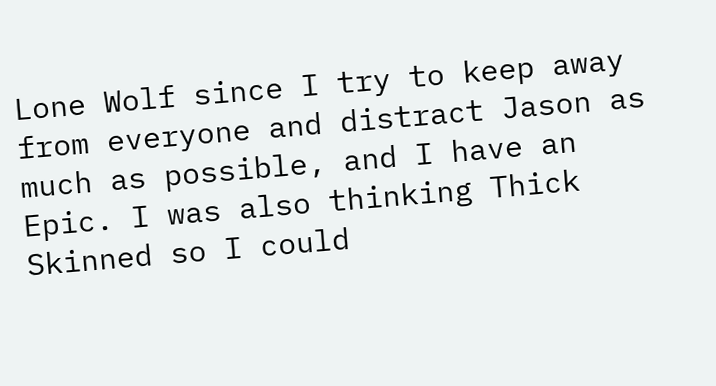Lone Wolf since I try to keep away from everyone and distract Jason as much as possible, and I have an Epic. I was also thinking Thick Skinned so I could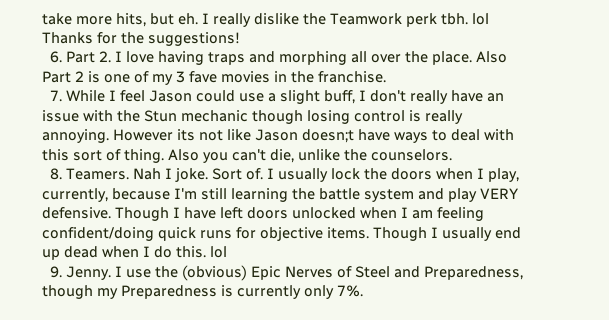take more hits, but eh. I really dislike the Teamwork perk tbh. lol Thanks for the suggestions!
  6. Part 2. I love having traps and morphing all over the place. Also Part 2 is one of my 3 fave movies in the franchise.
  7. While I feel Jason could use a slight buff, I don't really have an issue with the Stun mechanic though losing control is really annoying. However its not like Jason doesn;t have ways to deal with this sort of thing. Also you can't die, unlike the counselors.
  8. Teamers. Nah I joke. Sort of. I usually lock the doors when I play, currently, because I'm still learning the battle system and play VERY defensive. Though I have left doors unlocked when I am feeling confident/doing quick runs for objective items. Though I usually end up dead when I do this. lol
  9. Jenny. I use the (obvious) Epic Nerves of Steel and Preparedness, though my Preparedness is currently only 7%.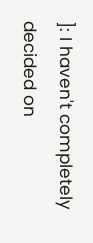]: I haven't completely decided on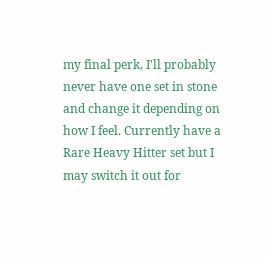my final perk, I'll probably never have one set in stone and change it depending on how I feel. Currently have a Rare Heavy Hitter set but I may switch it out for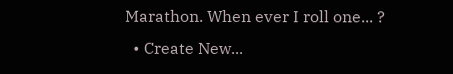Marathon. When ever I roll one... ?
  • Create New...